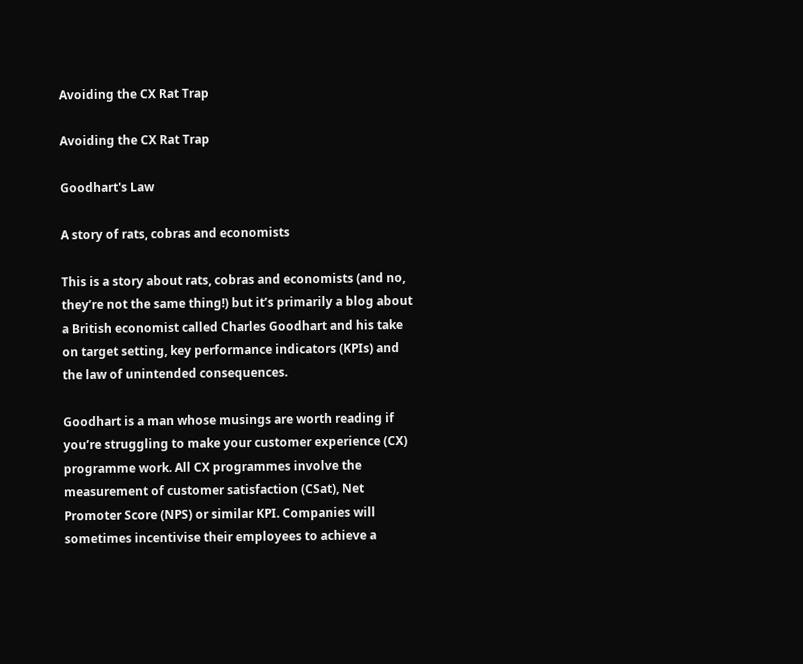Avoiding the CX Rat Trap

Avoiding the CX Rat Trap

Goodhart's Law

A story of rats, cobras and economists

This is a story about rats, cobras and economists (and no, they’re not the same thing!) but it’s primarily a blog about a British economist called Charles Goodhart and his take on target setting, key performance indicators (KPIs) and the law of unintended consequences.

Goodhart is a man whose musings are worth reading if you’re struggling to make your customer experience (CX) programme work. All CX programmes involve the measurement of customer satisfaction (CSat), Net Promoter Score (NPS) or similar KPI. Companies will sometimes incentivise their employees to achieve a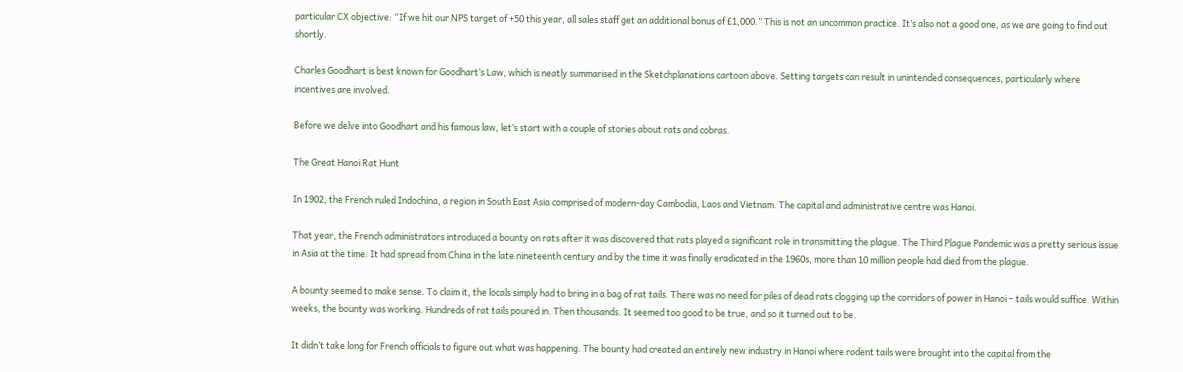particular CX objective: “If we hit our NPS target of +50 this year, all sales staff get an additional bonus of £1,000.” This is not an uncommon practice. It’s also not a good one, as we are going to find out shortly.

Charles Goodhart is best known for Goodhart’s Law, which is neatly summarised in the Sketchplanations cartoon above. Setting targets can result in unintended consequences, particularly where incentives are involved.

Before we delve into Goodhart and his famous law, let’s start with a couple of stories about rats and cobras.

The Great Hanoi Rat Hunt

In 1902, the French ruled Indochina, a region in South East Asia comprised of modern-day Cambodia, Laos and Vietnam. The capital and administrative centre was Hanoi.

That year, the French administrators introduced a bounty on rats after it was discovered that rats played a significant role in transmitting the plague. The Third Plague Pandemic was a pretty serious issue in Asia at the time. It had spread from China in the late nineteenth century and by the time it was finally eradicated in the 1960s, more than 10 million people had died from the plague.

A bounty seemed to make sense. To claim it, the locals simply had to bring in a bag of rat tails. There was no need for piles of dead rats clogging up the corridors of power in Hanoi – tails would suffice. Within weeks, the bounty was working. Hundreds of rat tails poured in. Then thousands. It seemed too good to be true, and so it turned out to be.

It didn’t take long for French officials to figure out what was happening. The bounty had created an entirely new industry in Hanoi where rodent tails were brought into the capital from the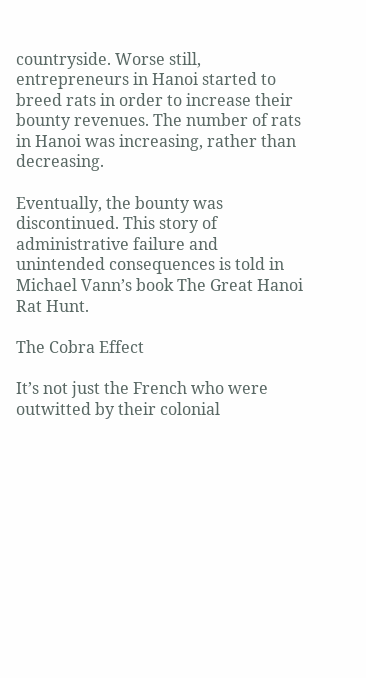countryside. Worse still, entrepreneurs in Hanoi started to breed rats in order to increase their bounty revenues. The number of rats in Hanoi was increasing, rather than decreasing.

Eventually, the bounty was discontinued. This story of administrative failure and unintended consequences is told in Michael Vann’s book The Great Hanoi Rat Hunt.

The Cobra Effect

It’s not just the French who were outwitted by their colonial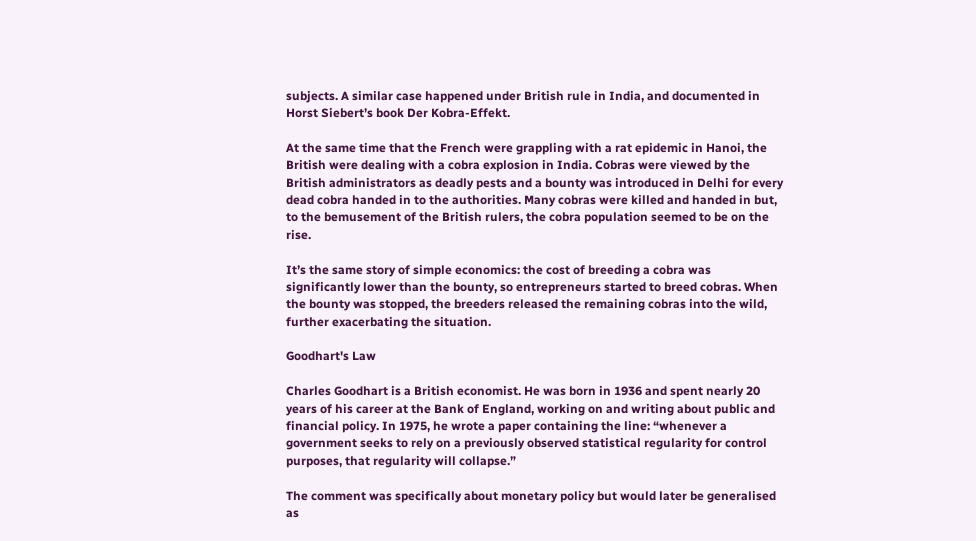subjects. A similar case happened under British rule in India, and documented in Horst Siebert’s book Der Kobra-Effekt.

At the same time that the French were grappling with a rat epidemic in Hanoi, the British were dealing with a cobra explosion in India. Cobras were viewed by the British administrators as deadly pests and a bounty was introduced in Delhi for every dead cobra handed in to the authorities. Many cobras were killed and handed in but, to the bemusement of the British rulers, the cobra population seemed to be on the rise.

It’s the same story of simple economics: the cost of breeding a cobra was significantly lower than the bounty, so entrepreneurs started to breed cobras. When the bounty was stopped, the breeders released the remaining cobras into the wild, further exacerbating the situation.

Goodhart's Law

Charles Goodhart is a British economist. He was born in 1936 and spent nearly 20 years of his career at the Bank of England, working on and writing about public and financial policy. In 1975, he wrote a paper containing the line: “whenever a government seeks to rely on a previously observed statistical regularity for control purposes, that regularity will collapse.”

The comment was specifically about monetary policy but would later be generalised as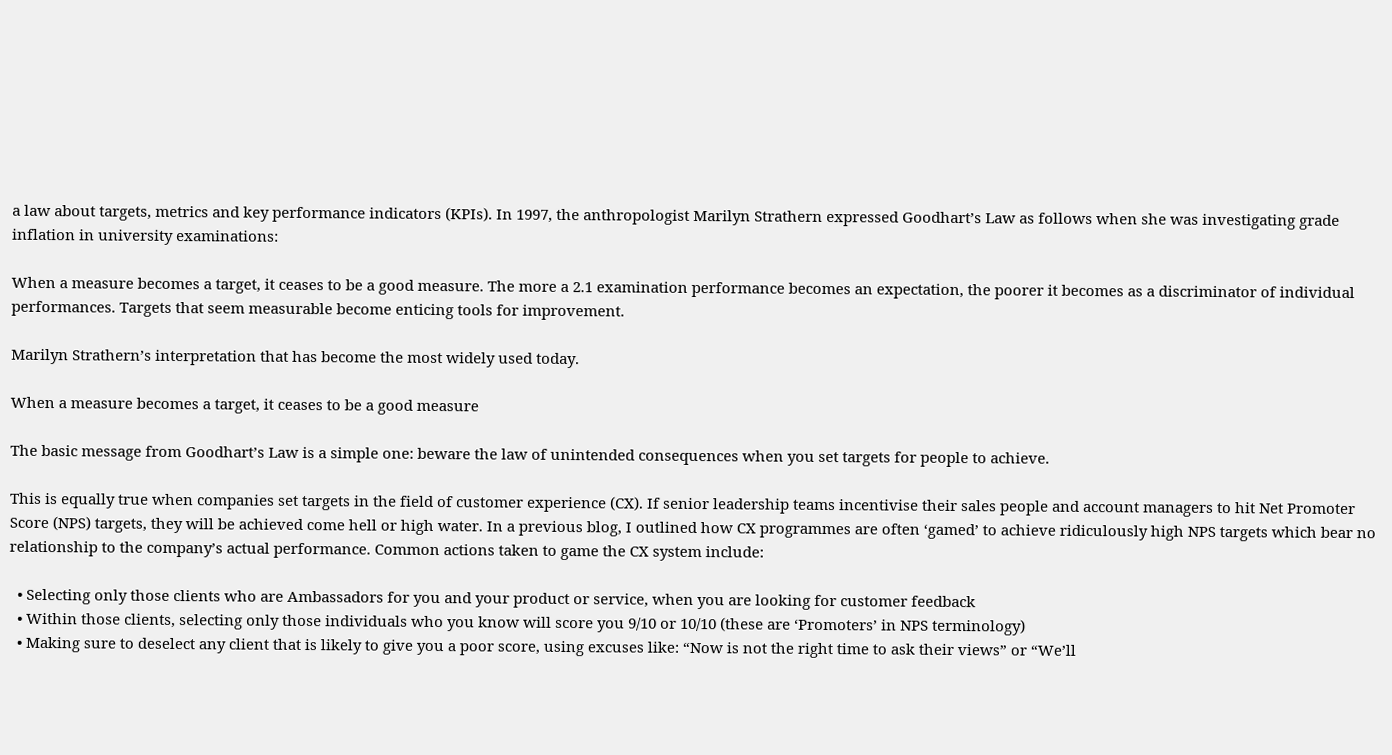a law about targets, metrics and key performance indicators (KPIs). In 1997, the anthropologist Marilyn Strathern expressed Goodhart’s Law as follows when she was investigating grade inflation in university examinations:

When a measure becomes a target, it ceases to be a good measure. The more a 2.1 examination performance becomes an expectation, the poorer it becomes as a discriminator of individual performances. Targets that seem measurable become enticing tools for improvement.

Marilyn Strathern’s interpretation that has become the most widely used today.

When a measure becomes a target, it ceases to be a good measure

The basic message from Goodhart’s Law is a simple one: beware the law of unintended consequences when you set targets for people to achieve.

This is equally true when companies set targets in the field of customer experience (CX). If senior leadership teams incentivise their sales people and account managers to hit Net Promoter Score (NPS) targets, they will be achieved come hell or high water. In a previous blog, I outlined how CX programmes are often ‘gamed’ to achieve ridiculously high NPS targets which bear no relationship to the company’s actual performance. Common actions taken to game the CX system include:

  • Selecting only those clients who are Ambassadors for you and your product or service, when you are looking for customer feedback
  • Within those clients, selecting only those individuals who you know will score you 9/10 or 10/10 (these are ‘Promoters’ in NPS terminology)
  • Making sure to deselect any client that is likely to give you a poor score, using excuses like: “Now is not the right time to ask their views” or “We’ll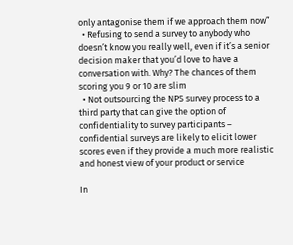only antagonise them if we approach them now”
  • Refusing to send a survey to anybody who doesn’t know you really well, even if it’s a senior decision maker that you’d love to have a conversation with. Why? The chances of them scoring you 9 or 10 are slim
  • Not outsourcing the NPS survey process to a third party that can give the option of confidentiality to survey participants – confidential surveys are likely to elicit lower scores even if they provide a much more realistic and honest view of your product or service

In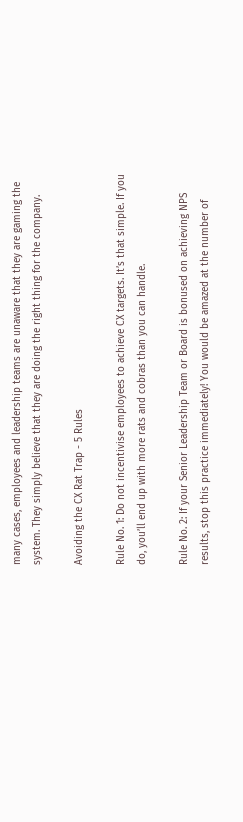many cases, employees and leadership teams are unaware that they are gaming the system. They simply believe that they are doing the right thing for the company.

Avoiding the CX Rat Trap - 5 Rules

Rule No. 1: Do not incentivise employees to achieve CX targets. It’s that simple. If you do, you’ll end up with more rats and cobras than you can handle.

Rule No. 2: If your Senior Leadership Team or Board is bonused on achieving NPS results, stop this practice immediately! You would be amazed at the number of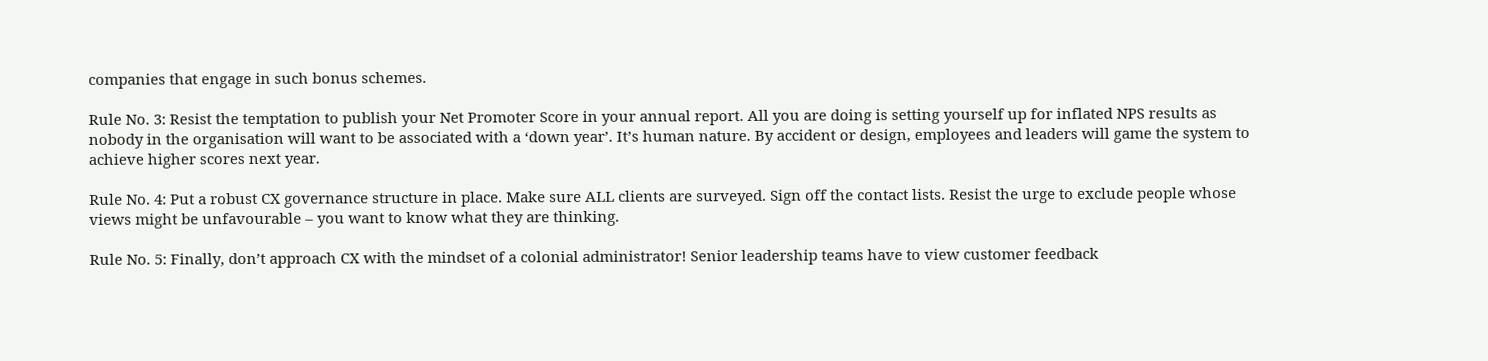companies that engage in such bonus schemes.

Rule No. 3: Resist the temptation to publish your Net Promoter Score in your annual report. All you are doing is setting yourself up for inflated NPS results as nobody in the organisation will want to be associated with a ‘down year’. It’s human nature. By accident or design, employees and leaders will game the system to achieve higher scores next year.

Rule No. 4: Put a robust CX governance structure in place. Make sure ALL clients are surveyed. Sign off the contact lists. Resist the urge to exclude people whose views might be unfavourable – you want to know what they are thinking.

Rule No. 5: Finally, don’t approach CX with the mindset of a colonial administrator! Senior leadership teams have to view customer feedback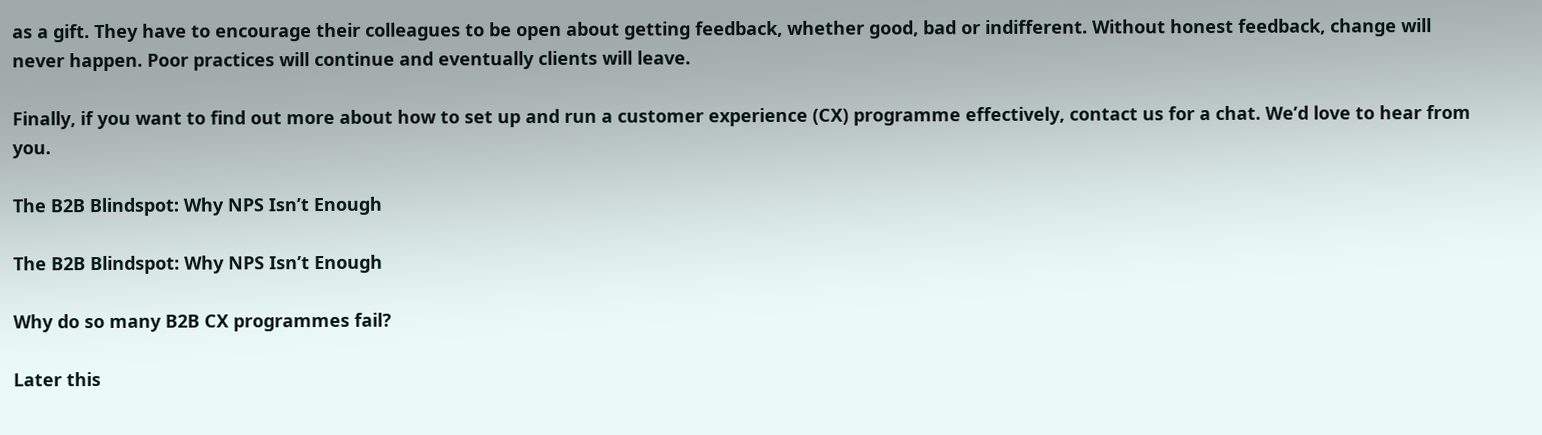as a gift. They have to encourage their colleagues to be open about getting feedback, whether good, bad or indifferent. Without honest feedback, change will never happen. Poor practices will continue and eventually clients will leave.

Finally, if you want to find out more about how to set up and run a customer experience (CX) programme effectively, contact us for a chat. We’d love to hear from you.

The B2B Blindspot: Why NPS Isn’t Enough

The B2B Blindspot: Why NPS Isn’t Enough

Why do so many B2B CX programmes fail?

Later this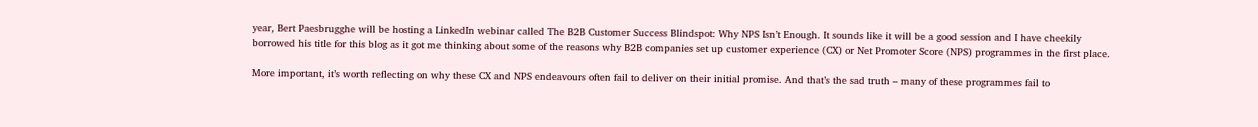year, Bert Paesbrugghe will be hosting a LinkedIn webinar called The B2B Customer Success Blindspot: Why NPS Isn’t Enough. It sounds like it will be a good session and I have cheekily borrowed his title for this blog as it got me thinking about some of the reasons why B2B companies set up customer experience (CX) or Net Promoter Score (NPS) programmes in the first place.

More important, it’s worth reflecting on why these CX and NPS endeavours often fail to deliver on their initial promise. And that’s the sad truth – many of these programmes fail to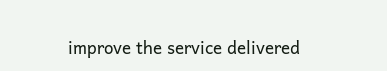improve the service delivered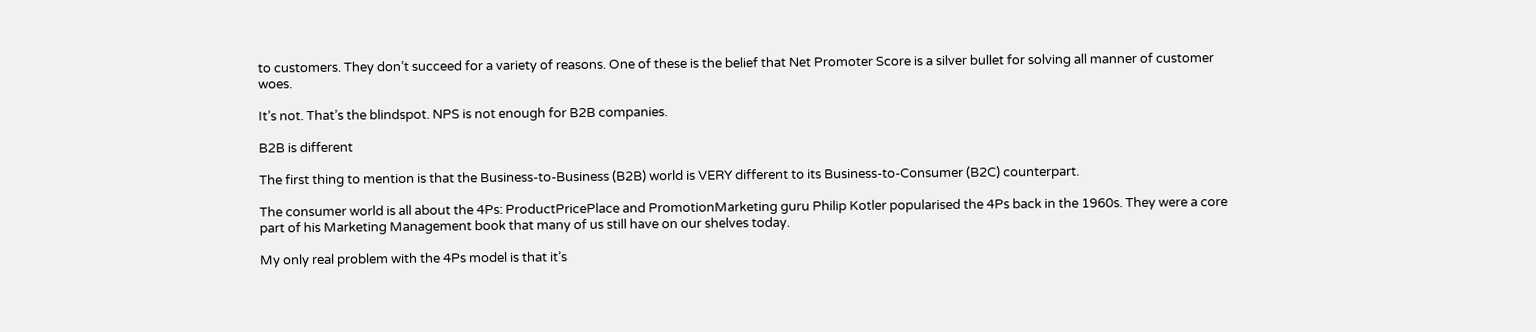to customers. They don’t succeed for a variety of reasons. One of these is the belief that Net Promoter Score is a silver bullet for solving all manner of customer woes.

It’s not. That’s the blindspot. NPS is not enough for B2B companies.

B2B is different

The first thing to mention is that the Business-to-Business (B2B) world is VERY different to its Business-to-Consumer (B2C) counterpart.

The consumer world is all about the 4Ps: ProductPricePlace and PromotionMarketing guru Philip Kotler popularised the 4Ps back in the 1960s. They were a core part of his Marketing Management book that many of us still have on our shelves today.

My only real problem with the 4Ps model is that it’s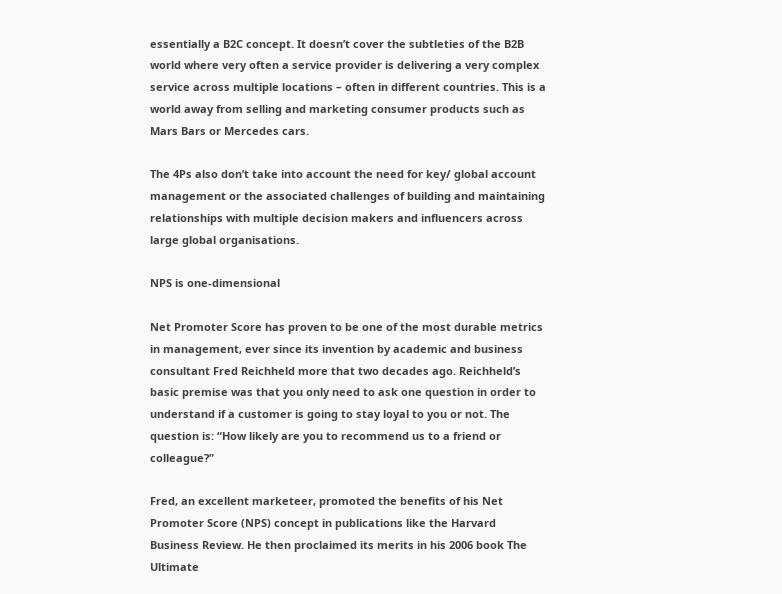essentially a B2C concept. It doesn’t cover the subtleties of the B2B world where very often a service provider is delivering a very complex service across multiple locations – often in different countries. This is a world away from selling and marketing consumer products such as Mars Bars or Mercedes cars.

The 4Ps also don’t take into account the need for key/ global account management or the associated challenges of building and maintaining relationships with multiple decision makers and influencers across large global organisations.

NPS is one-dimensional

Net Promoter Score has proven to be one of the most durable metrics in management, ever since its invention by academic and business consultant Fred Reichheld more that two decades ago. Reichheld’s basic premise was that you only need to ask one question in order to understand if a customer is going to stay loyal to you or not. The question is: “How likely are you to recommend us to a friend or colleague?”

Fred, an excellent marketeer, promoted the benefits of his Net Promoter Score (NPS) concept in publications like the Harvard Business Review. He then proclaimed its merits in his 2006 book The Ultimate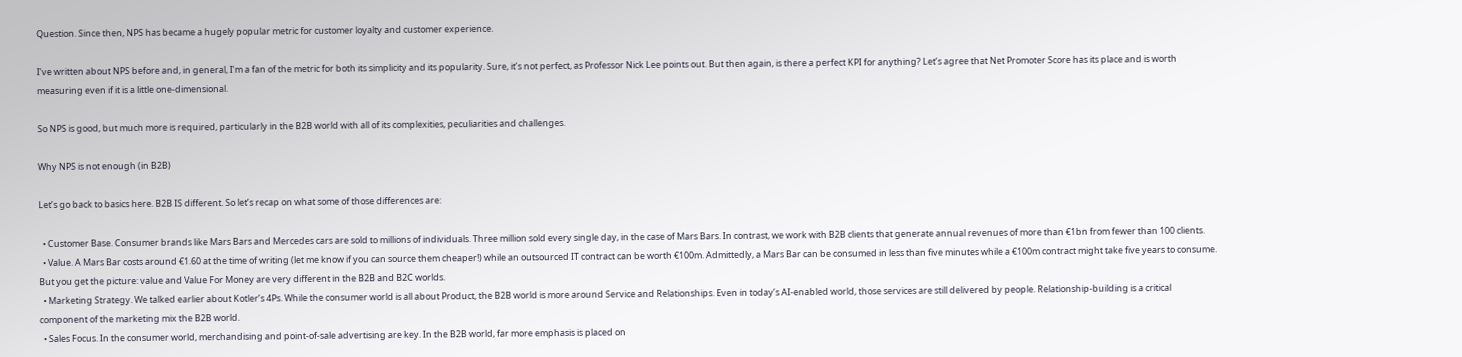Question. Since then, NPS has became a hugely popular metric for customer loyalty and customer experience.

I’ve written about NPS before and, in general, I’m a fan of the metric for both its simplicity and its popularity. Sure, it’s not perfect, as Professor Nick Lee points out. But then again, is there a perfect KPI for anything? Let’s agree that Net Promoter Score has its place and is worth measuring even if it is a little one-dimensional.

So NPS is good, but much more is required, particularly in the B2B world with all of its complexities, peculiarities and challenges.

Why NPS is not enough (in B2B)

Let’s go back to basics here. B2B IS different. So let’s recap on what some of those differences are:

  • Customer Base. Consumer brands like Mars Bars and Mercedes cars are sold to millions of individuals. Three million sold every single day, in the case of Mars Bars. In contrast, we work with B2B clients that generate annual revenues of more than €1bn from fewer than 100 clients.
  • Value. A Mars Bar costs around €1.60 at the time of writing (let me know if you can source them cheaper!) while an outsourced IT contract can be worth €100m. Admittedly, a Mars Bar can be consumed in less than five minutes while a €100m contract might take five years to consume. But you get the picture: value and Value For Money are very different in the B2B and B2C worlds.
  • Marketing Strategy. We talked earlier about Kotler’s 4Ps. While the consumer world is all about Product, the B2B world is more around Service and Relationships. Even in today’s AI-enabled world, those services are still delivered by people. Relationship-building is a critical component of the marketing mix the B2B world.
  • Sales Focus. In the consumer world, merchandising and point-of-sale advertising are key. In the B2B world, far more emphasis is placed on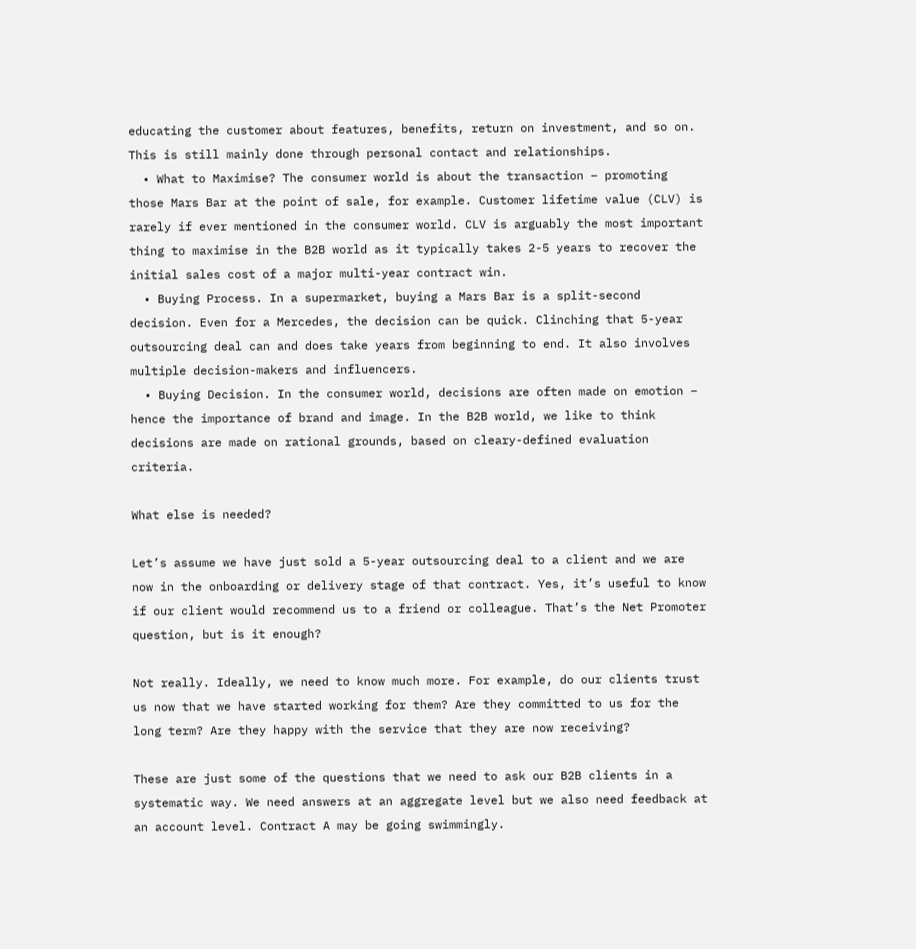educating the customer about features, benefits, return on investment, and so on. This is still mainly done through personal contact and relationships.
  • What to Maximise? The consumer world is about the transaction – promoting those Mars Bar at the point of sale, for example. Customer lifetime value (CLV) is rarely if ever mentioned in the consumer world. CLV is arguably the most important thing to maximise in the B2B world as it typically takes 2-5 years to recover the initial sales cost of a major multi-year contract win.
  • Buying Process. In a supermarket, buying a Mars Bar is a split-second decision. Even for a Mercedes, the decision can be quick. Clinching that 5-year outsourcing deal can and does take years from beginning to end. It also involves multiple decision-makers and influencers.
  • Buying Decision. In the consumer world, decisions are often made on emotion – hence the importance of brand and image. In the B2B world, we like to think decisions are made on rational grounds, based on cleary-defined evaluation criteria.

What else is needed?

Let’s assume we have just sold a 5-year outsourcing deal to a client and we are now in the onboarding or delivery stage of that contract. Yes, it’s useful to know if our client would recommend us to a friend or colleague. That’s the Net Promoter question, but is it enough?

Not really. Ideally, we need to know much more. For example, do our clients trust us now that we have started working for them? Are they committed to us for the long term? Are they happy with the service that they are now receiving?

These are just some of the questions that we need to ask our B2B clients in a systematic way. We need answers at an aggregate level but we also need feedback at an account level. Contract A may be going swimmingly.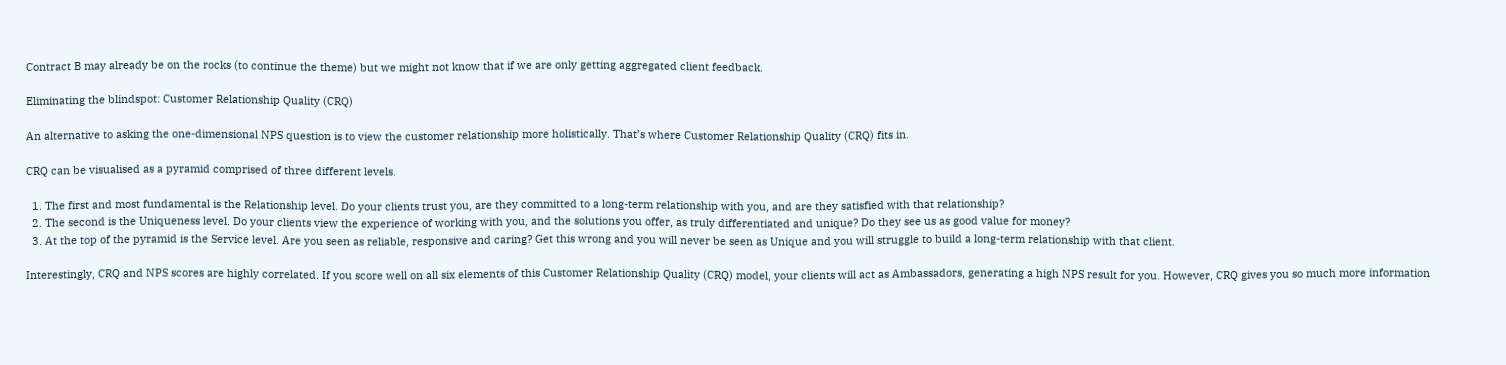Contract B may already be on the rocks (to continue the theme) but we might not know that if we are only getting aggregated client feedback.

Eliminating the blindspot: Customer Relationship Quality (CRQ)

An alternative to asking the one-dimensional NPS question is to view the customer relationship more holistically. That’s where Customer Relationship Quality (CRQ) fits in.

CRQ can be visualised as a pyramid comprised of three different levels.

  1. The first and most fundamental is the Relationship level. Do your clients trust you, are they committed to a long-term relationship with you, and are they satisfied with that relationship?
  2. The second is the Uniqueness level. Do your clients view the experience of working with you, and the solutions you offer, as truly differentiated and unique? Do they see us as good value for money?
  3. At the top of the pyramid is the Service level. Are you seen as reliable, responsive and caring? Get this wrong and you will never be seen as Unique and you will struggle to build a long-term relationship with that client.

Interestingly, CRQ and NPS scores are highly correlated. If you score well on all six elements of this Customer Relationship Quality (CRQ) model, your clients will act as Ambassadors, generating a high NPS result for you. However, CRQ gives you so much more information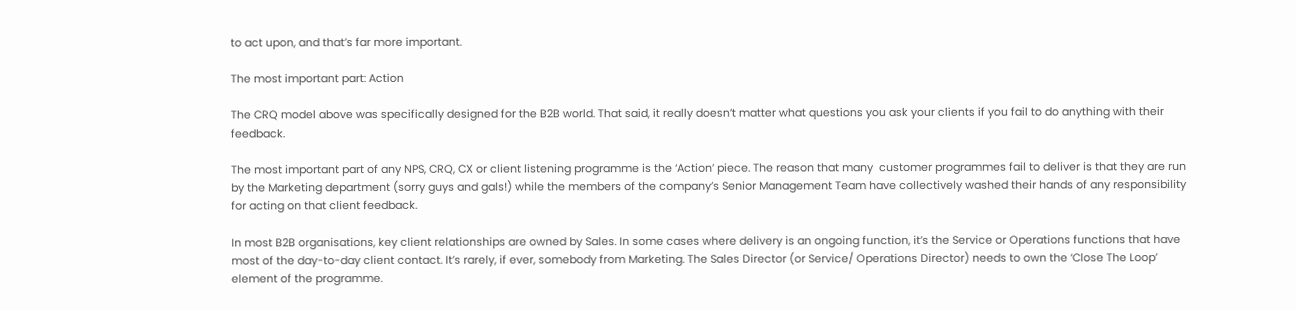to act upon, and that’s far more important.

The most important part: Action

The CRQ model above was specifically designed for the B2B world. That said, it really doesn’t matter what questions you ask your clients if you fail to do anything with their feedback.

The most important part of any NPS, CRQ, CX or client listening programme is the ‘Action’ piece. The reason that many  customer programmes fail to deliver is that they are run by the Marketing department (sorry guys and gals!) while the members of the company’s Senior Management Team have collectively washed their hands of any responsibility for acting on that client feedback.

In most B2B organisations, key client relationships are owned by Sales. In some cases where delivery is an ongoing function, it’s the Service or Operations functions that have most of the day-to-day client contact. It’s rarely, if ever, somebody from Marketing. The Sales Director (or Service/ Operations Director) needs to own the ‘Close The Loop’ element of the programme.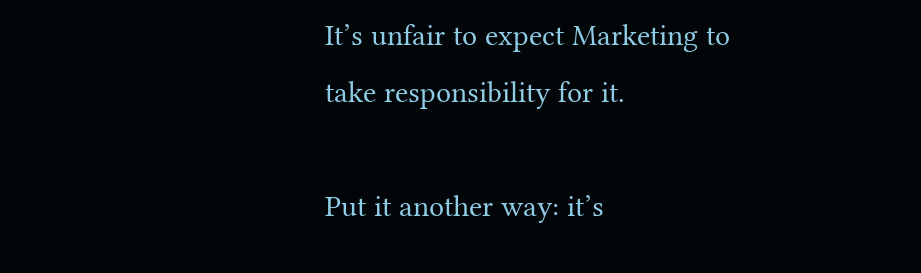It’s unfair to expect Marketing to take responsibility for it.

Put it another way: it’s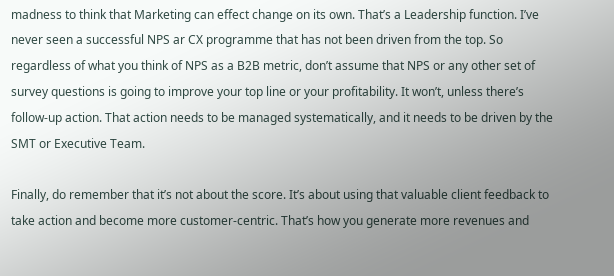madness to think that Marketing can effect change on its own. That’s a Leadership function. I’ve never seen a successful NPS ar CX programme that has not been driven from the top. So regardless of what you think of NPS as a B2B metric, don’t assume that NPS or any other set of survey questions is going to improve your top line or your profitability. It won’t, unless there’s follow-up action. That action needs to be managed systematically, and it needs to be driven by the  SMT or Executive Team.

Finally, do remember that it’s not about the score. It’s about using that valuable client feedback to take action and become more customer-centric. That’s how you generate more revenues and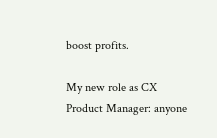boost profits.

My new role as CX Product Manager: anyone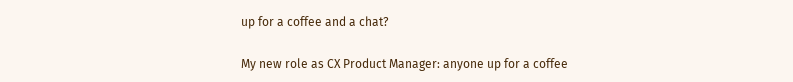up for a coffee and a chat?

My new role as CX Product Manager: anyone up for a coffee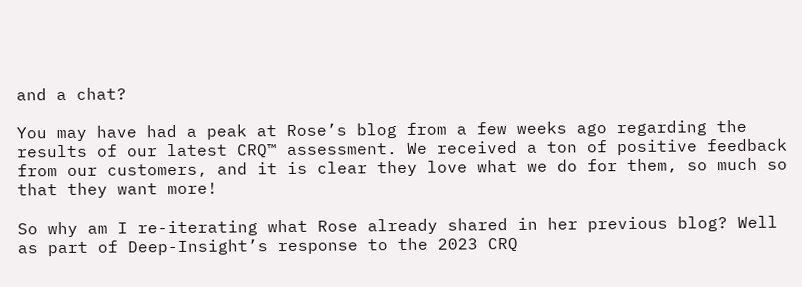and a chat?

You may have had a peak at Rose’s blog from a few weeks ago regarding the results of our latest CRQ™ assessment. We received a ton of positive feedback from our customers, and it is clear they love what we do for them, so much so that they want more!

So why am I re-iterating what Rose already shared in her previous blog? Well as part of Deep-Insight’s response to the 2023 CRQ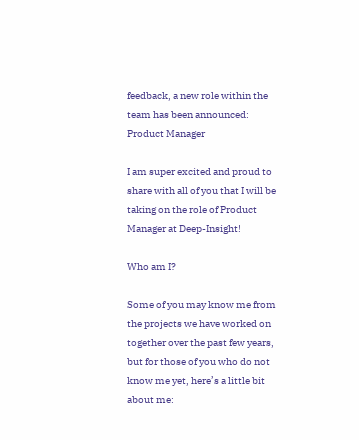feedback, a new role within the team has been announced: Product Manager

I am super excited and proud to share with all of you that I will be taking on the role of Product Manager at Deep-Insight!

Who am I?

Some of you may know me from the projects we have worked on together over the past few years, but for those of you who do not know me yet, here’s a little bit about me: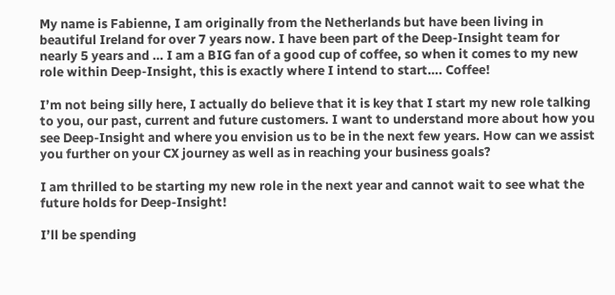My name is Fabienne, I am originally from the Netherlands but have been living in beautiful Ireland for over 7 years now. I have been part of the Deep-Insight team for nearly 5 years and … I am a BIG fan of a good cup of coffee, so when it comes to my new role within Deep-Insight, this is exactly where I intend to start…. Coffee!

I’m not being silly here, I actually do believe that it is key that I start my new role talking to you, our past, current and future customers. I want to understand more about how you see Deep-Insight and where you envision us to be in the next few years. How can we assist you further on your CX journey as well as in reaching your business goals?

I am thrilled to be starting my new role in the next year and cannot wait to see what the future holds for Deep-Insight!

I’ll be spending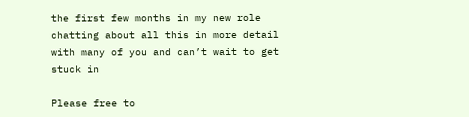the first few months in my new role chatting about all this in more detail with many of you and can’t wait to get stuck in

Please free to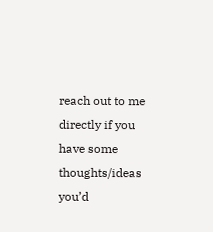reach out to me directly if you have some thoughts/ideas you’d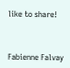like to share!



Fabienne Falvay